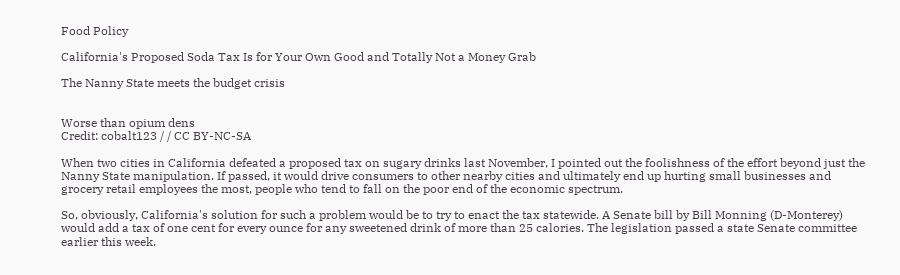Food Policy

California's Proposed Soda Tax Is for Your Own Good and Totally Not a Money Grab

The Nanny State meets the budget crisis


Worse than opium dens
Credit: cobalt123 / / CC BY-NC-SA

When two cities in California defeated a proposed tax on sugary drinks last November, I pointed out the foolishness of the effort beyond just the Nanny State manipulation. If passed, it would drive consumers to other nearby cities and ultimately end up hurting small businesses and grocery retail employees the most, people who tend to fall on the poor end of the economic spectrum.

So, obviously, California's solution for such a problem would be to try to enact the tax statewide. A Senate bill by Bill Monning (D-Monterey) would add a tax of one cent for every ounce for any sweetened drink of more than 25 calories. The legislation passed a state Senate committee earlier this week.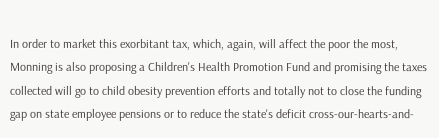In order to market this exorbitant tax, which, again, will affect the poor the most, Monning is also proposing a Children's Health Promotion Fund and promising the taxes collected will go to child obesity prevention efforts and totally not to close the funding gap on state employee pensions or to reduce the state's deficit cross-our-hearts-and-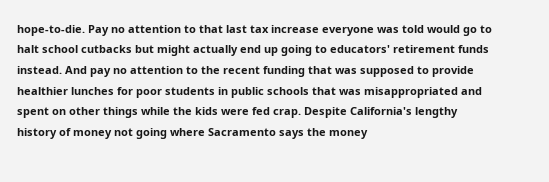hope-to-die. Pay no attention to that last tax increase everyone was told would go to halt school cutbacks but might actually end up going to educators' retirement funds instead. And pay no attention to the recent funding that was supposed to provide healthier lunches for poor students in public schools that was misappropriated and spent on other things while the kids were fed crap. Despite California's lengthy history of money not going where Sacramento says the money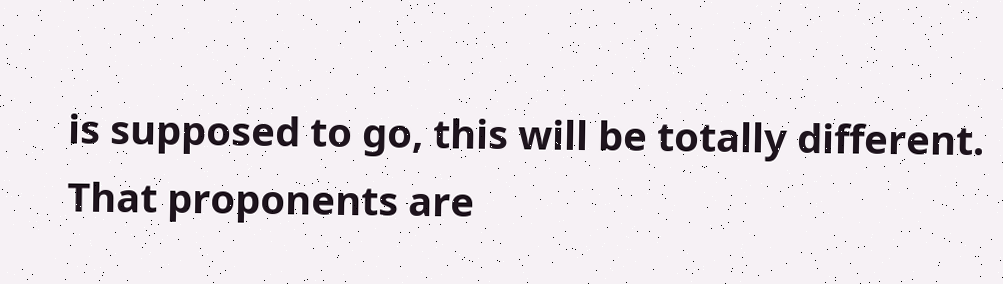is supposed to go, this will be totally different. That proponents are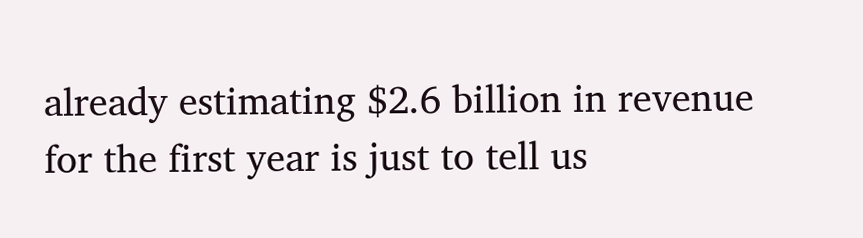already estimating $2.6 billion in revenue for the first year is just to tell us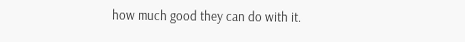how much good they can do with it.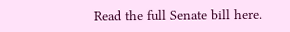Read the full Senate bill here.